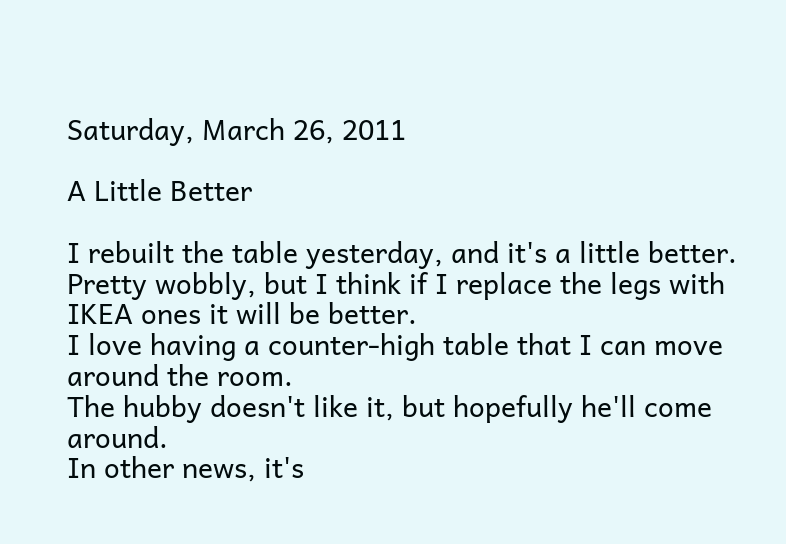Saturday, March 26, 2011

A Little Better

I rebuilt the table yesterday, and it's a little better.
Pretty wobbly, but I think if I replace the legs with IKEA ones it will be better.
I love having a counter-high table that I can move around the room.
The hubby doesn't like it, but hopefully he'll come around.
In other news, it's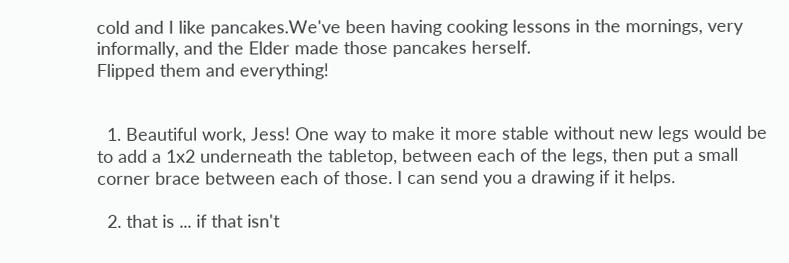cold and I like pancakes.We've been having cooking lessons in the mornings, very informally, and the Elder made those pancakes herself.
Flipped them and everything!


  1. Beautiful work, Jess! One way to make it more stable without new legs would be to add a 1x2 underneath the tabletop, between each of the legs, then put a small corner brace between each of those. I can send you a drawing if it helps.

  2. that is ... if that isn't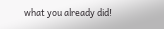what you already did!